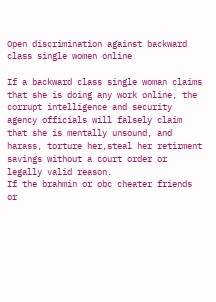Open discrimination against backward class single women online

If a backward class single woman claims that she is doing any work online, the corrupt intelligence and security agency officials will falsely claim that she is mentally unsound, and harass, torture her,steal her retirment savings without a court order or legally valid reason.
If the brahmin or obc cheater friends or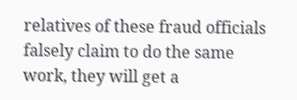relatives of these fraud officials falsely claim to do the same work, they will get a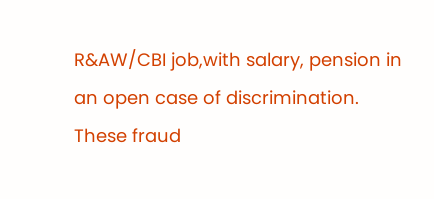R&AW/CBI job,with salary, pension in an open case of discrimination.
These fraud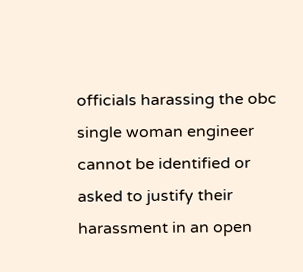officials harassing the obc single woman engineer cannot be identified or asked to justify their harassment in an open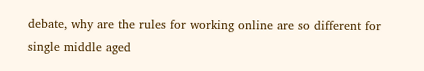debate, why are the rules for working online are so different for single middle aged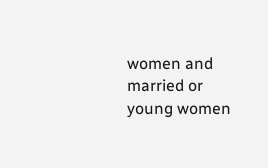women and married or young women